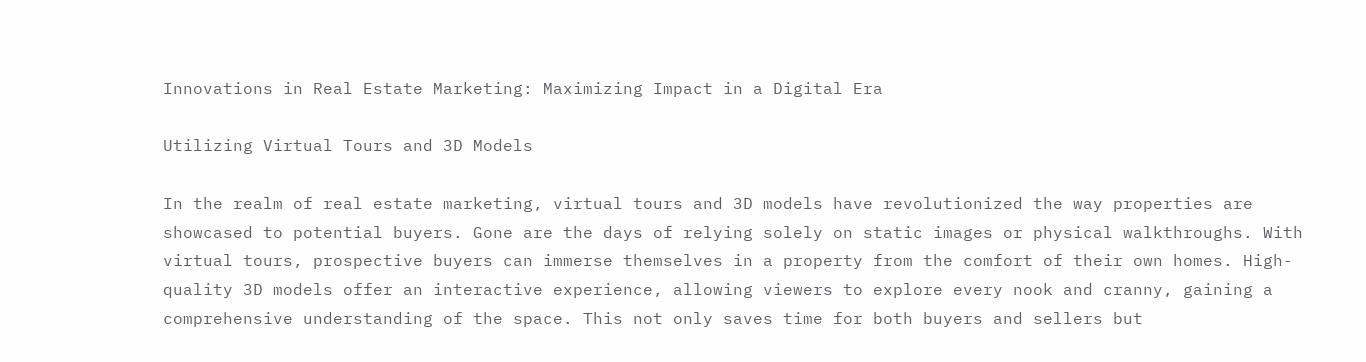Innovations in Real Estate Marketing: Maximizing Impact in a Digital Era

Utilizing Virtual Tours and 3D Models

In the realm of real estate marketing, virtual tours and 3D models have revolutionized the way properties are showcased to potential buyers. Gone are the days of relying solely on static images or physical walkthroughs. With virtual tours, prospective buyers can immerse themselves in a property from the comfort of their own homes. High-quality 3D models offer an interactive experience, allowing viewers to explore every nook and cranny, gaining a comprehensive understanding of the space. This not only saves time for both buyers and sellers but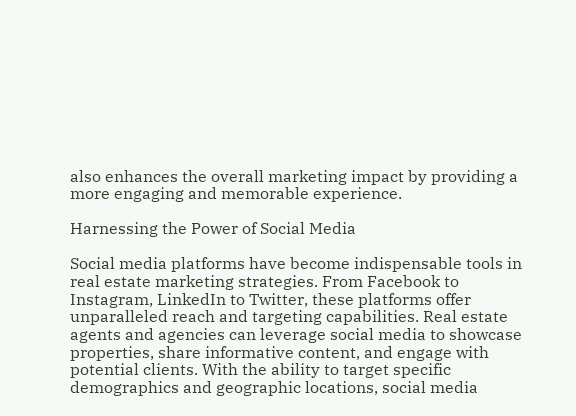also enhances the overall marketing impact by providing a more engaging and memorable experience.

Harnessing the Power of Social Media

Social media platforms have become indispensable tools in real estate marketing strategies. From Facebook to Instagram, LinkedIn to Twitter, these platforms offer unparalleled reach and targeting capabilities. Real estate agents and agencies can leverage social media to showcase properties, share informative content, and engage with potential clients. With the ability to target specific demographics and geographic locations, social media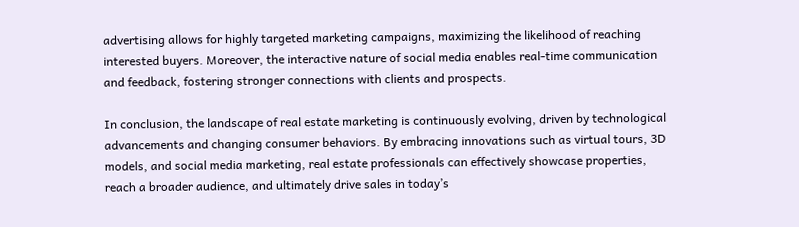advertising allows for highly targeted marketing campaigns, maximizing the likelihood of reaching interested buyers. Moreover, the interactive nature of social media enables real-time communication and feedback, fostering stronger connections with clients and prospects.

In conclusion, the landscape of real estate marketing is continuously evolving, driven by technological advancements and changing consumer behaviors. By embracing innovations such as virtual tours, 3D models, and social media marketing, real estate professionals can effectively showcase properties, reach a broader audience, and ultimately drive sales in today’s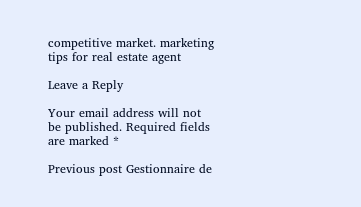competitive market. marketing tips for real estate agent

Leave a Reply

Your email address will not be published. Required fields are marked *

Previous post Gestionnaire de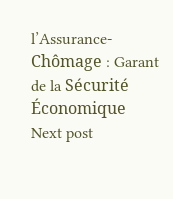l’Assurance-Chômage : Garant de la Sécurité Économique
Next post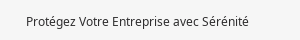Protégez Votre Entreprise avec Sérénité